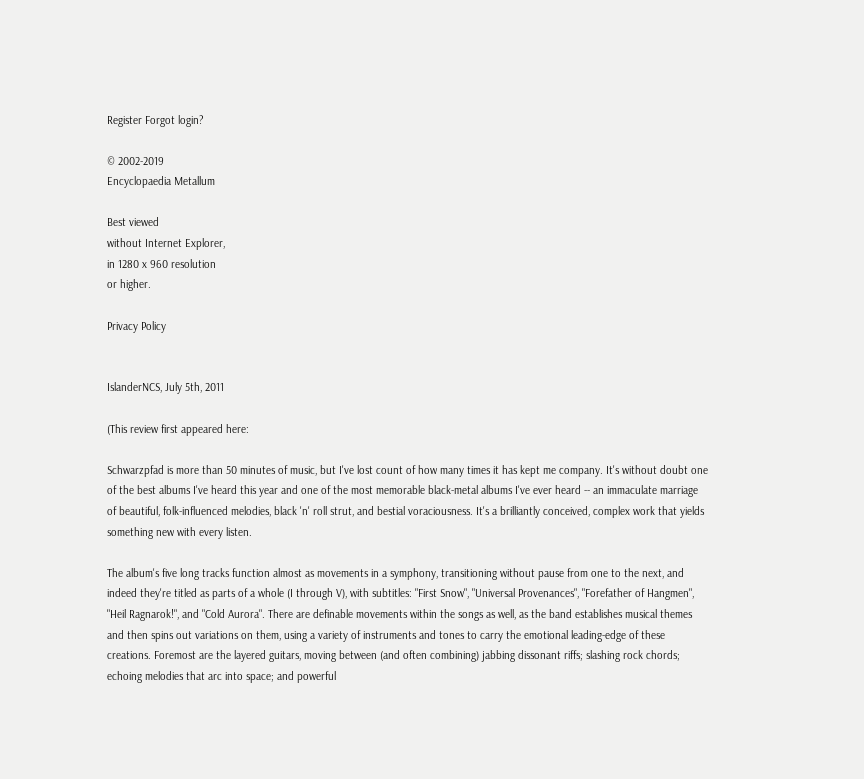Register Forgot login?

© 2002-2019
Encyclopaedia Metallum

Best viewed
without Internet Explorer,
in 1280 x 960 resolution
or higher.

Privacy Policy


IslanderNCS, July 5th, 2011

(This review first appeared here:

Schwarzpfad is more than 50 minutes of music, but I've lost count of how many times it has kept me company. It's without doubt one of the best albums I've heard this year and one of the most memorable black-metal albums I've ever heard -- an immaculate marriage of beautiful, folk-influenced melodies, black 'n' roll strut, and bestial voraciousness. It's a brilliantly conceived, complex work that yields something new with every listen.

The album's five long tracks function almost as movements in a symphony, transitioning without pause from one to the next, and indeed they're titled as parts of a whole (I through V), with subtitles: "First Snow", "Universal Provenances", "Forefather of Hangmen", "Heil Ragnarok!", and "Cold Aurora". There are definable movements within the songs as well, as the band establishes musical themes and then spins out variations on them, using a variety of instruments and tones to carry the emotional leading-edge of these creations. Foremost are the layered guitars, moving between (and often combining) jabbing dissonant riffs; slashing rock chords; echoing melodies that arc into space; and powerful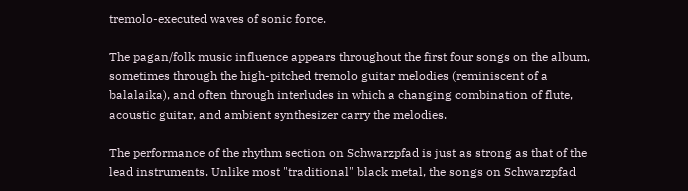tremolo-executed waves of sonic force.

The pagan/folk music influence appears throughout the first four songs on the album, sometimes through the high-pitched tremolo guitar melodies (reminiscent of a balalaika), and often through interludes in which a changing combination of flute, acoustic guitar, and ambient synthesizer carry the melodies.

The performance of the rhythm section on Schwarzpfad is just as strong as that of the lead instruments. Unlike most "traditional" black metal, the songs on Schwarzpfad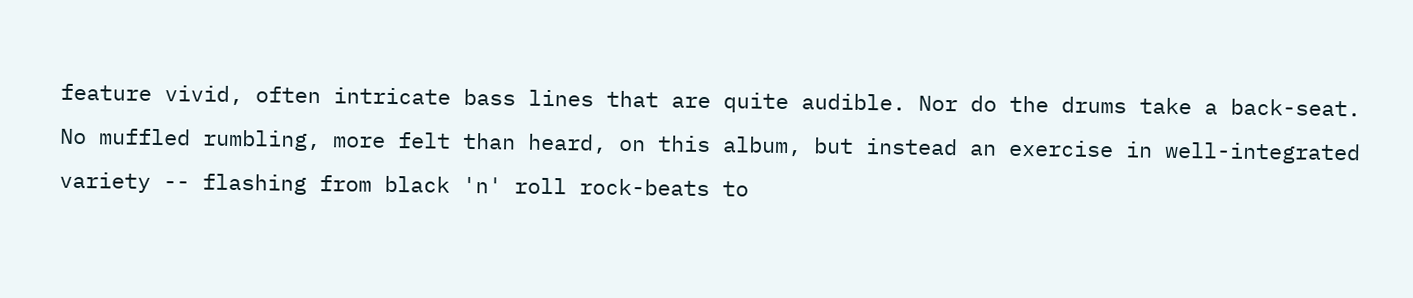feature vivid, often intricate bass lines that are quite audible. Nor do the drums take a back-seat. No muffled rumbling, more felt than heard, on this album, but instead an exercise in well-integrated variety -- flashing from black 'n' roll rock-beats to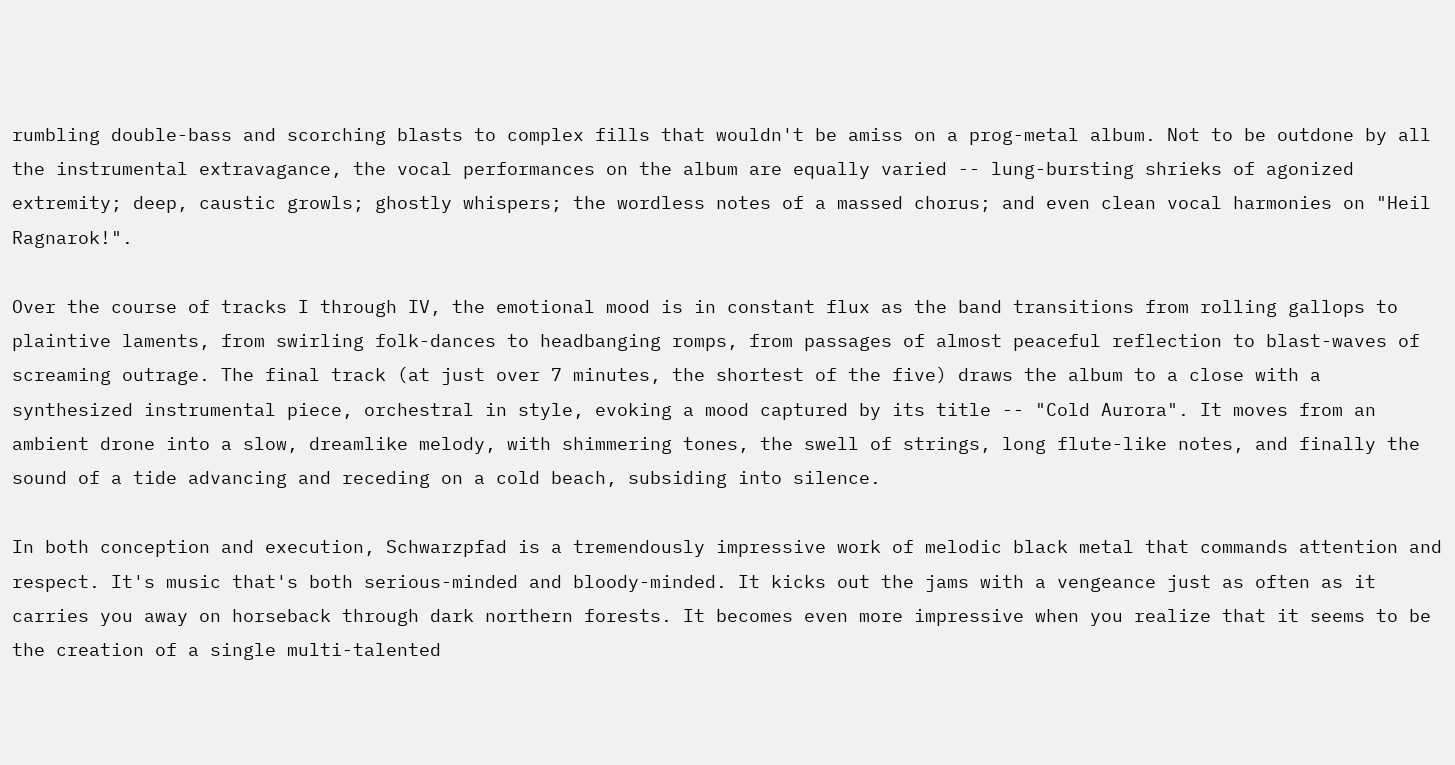rumbling double-bass and scorching blasts to complex fills that wouldn't be amiss on a prog-metal album. Not to be outdone by all the instrumental extravagance, the vocal performances on the album are equally varied -- lung-bursting shrieks of agonized extremity; deep, caustic growls; ghostly whispers; the wordless notes of a massed chorus; and even clean vocal harmonies on "Heil Ragnarok!".

Over the course of tracks I through IV, the emotional mood is in constant flux as the band transitions from rolling gallops to plaintive laments, from swirling folk-dances to headbanging romps, from passages of almost peaceful reflection to blast-waves of screaming outrage. The final track (at just over 7 minutes, the shortest of the five) draws the album to a close with a synthesized instrumental piece, orchestral in style, evoking a mood captured by its title -- "Cold Aurora". It moves from an ambient drone into a slow, dreamlike melody, with shimmering tones, the swell of strings, long flute-like notes, and finally the sound of a tide advancing and receding on a cold beach, subsiding into silence.

In both conception and execution, Schwarzpfad is a tremendously impressive work of melodic black metal that commands attention and respect. It's music that's both serious-minded and bloody-minded. It kicks out the jams with a vengeance just as often as it carries you away on horseback through dark northern forests. It becomes even more impressive when you realize that it seems to be the creation of a single multi-talented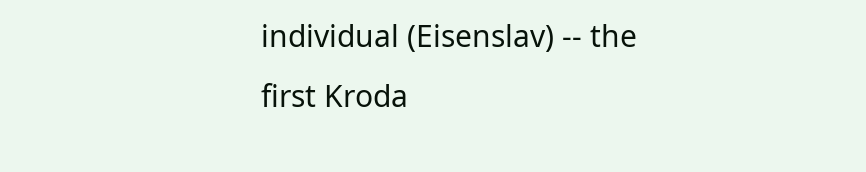individual (Eisenslav) -- the first Kroda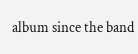album since the band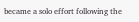became a solo effort following the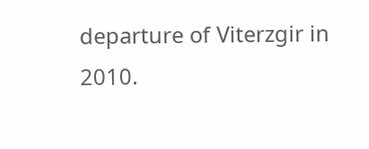departure of Viterzgir in 2010.